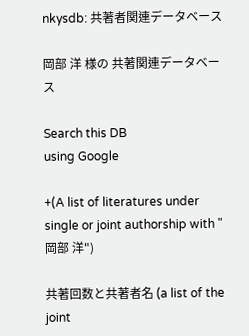nkysdb: 共著者関連データベース

岡部 洋 様の 共著関連データベース

Search this DB
using Google

+(A list of literatures under single or joint authorship with "岡部 洋")

共著回数と共著者名 (a list of the joint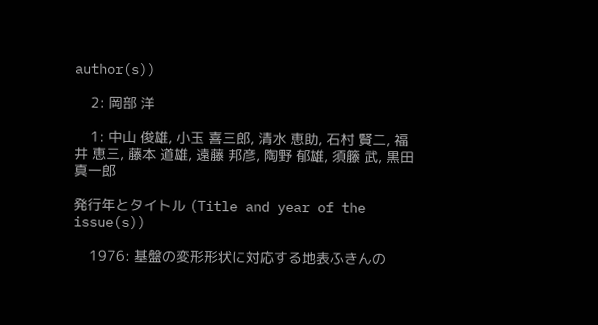author(s))

    2: 岡部 洋

    1: 中山 俊雄, 小玉 喜三郎, 清水 恵助, 石村 賢二, 福井 恵三, 藤本 道雄, 遠藤 邦彦, 陶野 郁雄, 須籐 武, 黒田 真一郎

発行年とタイトル (Title and year of the issue(s))

    1976: 基盤の変形形状に対応する地表ふきんの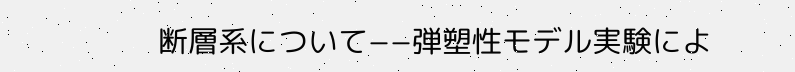断層系について−−弾塑性モデル実験によ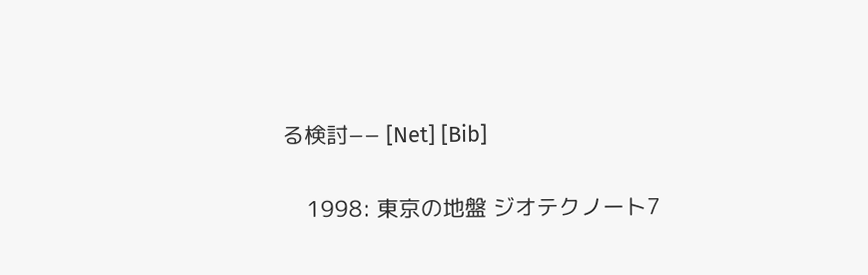る検討−− [Net] [Bib]

    1998: 東京の地盤 ジオテクノート7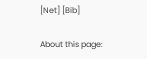[Net] [Bib]

About this page: